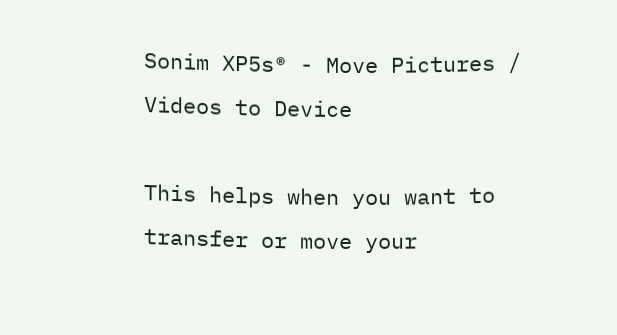Sonim XP5s® - Move Pictures / Videos to Device

This helps when you want to transfer or move your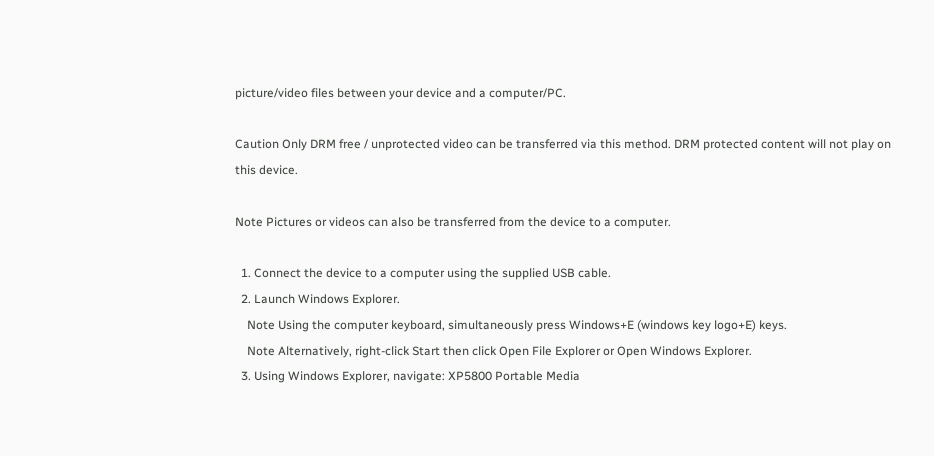picture/video files between your device and a computer/PC.

Caution Only DRM free / unprotected video can be transferred via this method. DRM protected content will not play on this device.

Note Pictures or videos can also be transferred from the device to a computer.

  1. Connect the device to a computer using the supplied USB cable.
  2. Launch Windows Explorer.
    Note Using the computer keyboard, simultaneously press Windows+E (windows key logo+E) keys.
    Note Alternatively, right-click Start then click Open File Explorer or Open Windows Explorer.
  3. Using Windows Explorer, navigate: XP5800 Portable Media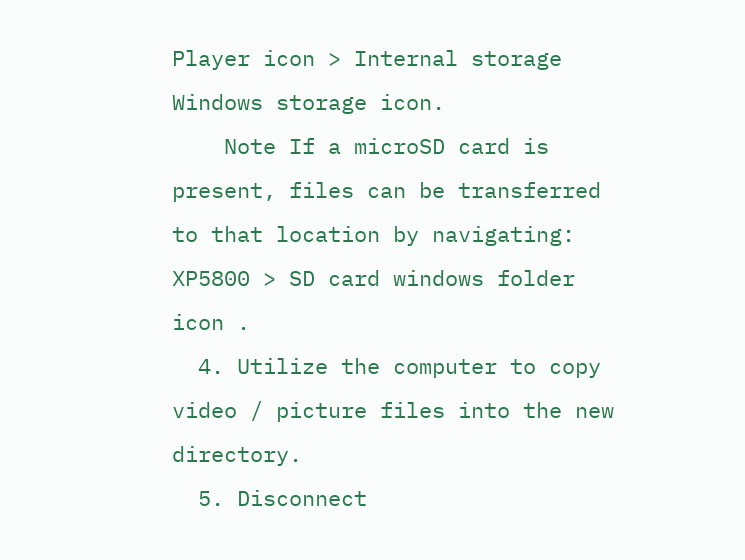Player icon > Internal storage Windows storage icon.
    Note If a microSD card is present, files can be transferred to that location by navigating: XP5800 > SD card windows folder icon .
  4. Utilize the computer to copy video / picture files into the new directory.
  5. Disconnect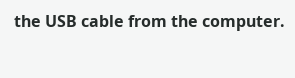the USB cable from the computer.